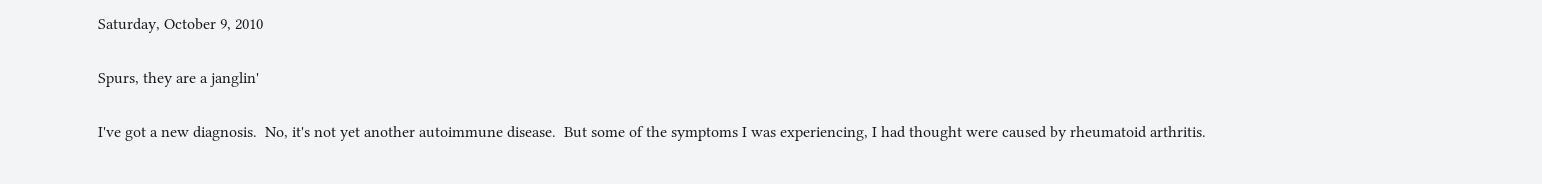Saturday, October 9, 2010

Spurs, they are a janglin'

I've got a new diagnosis.  No, it's not yet another autoimmune disease.  But some of the symptoms I was experiencing, I had thought were caused by rheumatoid arthritis.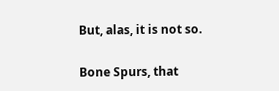But, alas, it is not so.

Bone Spurs, that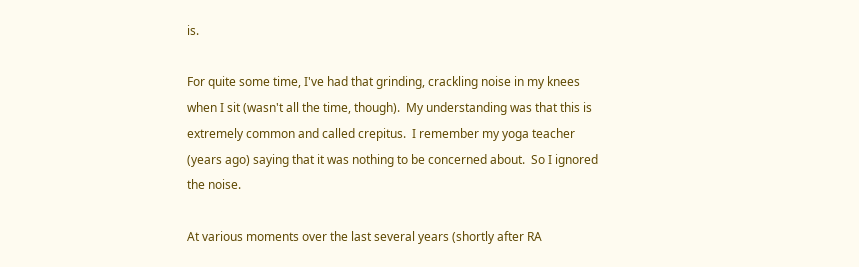is.

For quite some time, I've had that grinding, crackling noise in my knees when I sit (wasn't all the time, though).  My understanding was that this is extremely common and called crepitus.  I remember my yoga teacher (years ago) saying that it was nothing to be concerned about.  So I ignored the noise.

At various moments over the last several years (shortly after RA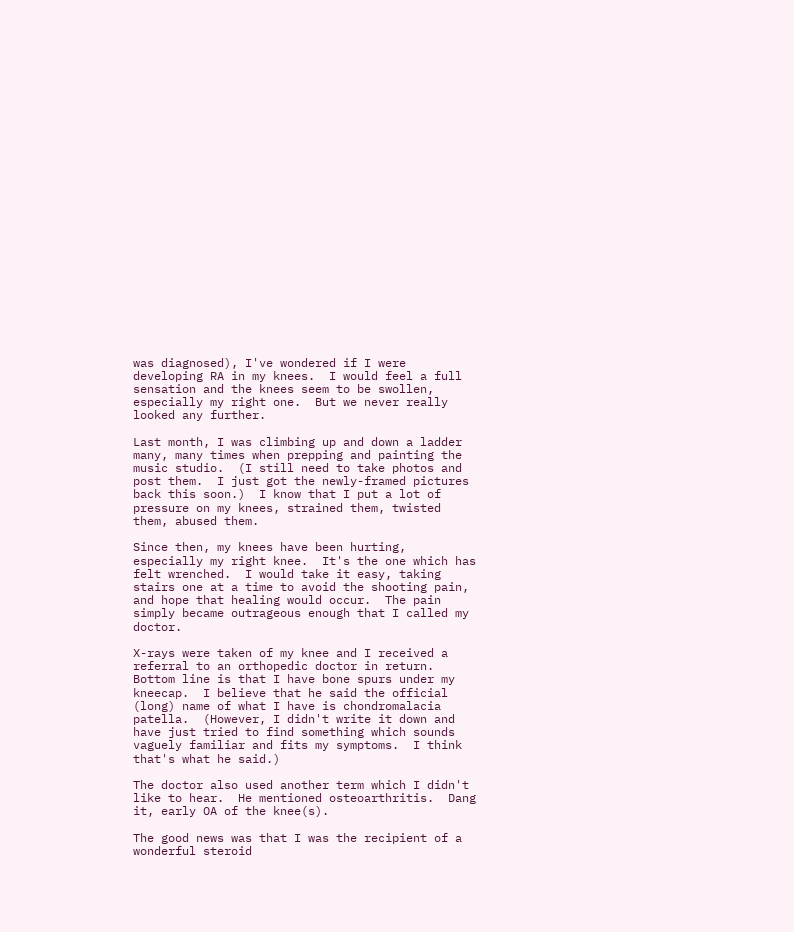was diagnosed), I've wondered if I were developing RA in my knees.  I would feel a full sensation and the knees seem to be swollen, especially my right one.  But we never really looked any further.

Last month, I was climbing up and down a ladder many, many times when prepping and painting the music studio.  (I still need to take photos and post them.  I just got the newly-framed pictures back this soon.)  I know that I put a lot of pressure on my knees, strained them, twisted them, abused them.

Since then, my knees have been hurting, especially my right knee.  It's the one which has felt wrenched.  I would take it easy, taking stairs one at a time to avoid the shooting pain, and hope that healing would occur.  The pain simply became outrageous enough that I called my doctor.

X-rays were taken of my knee and I received a referral to an orthopedic doctor in return.  Bottom line is that I have bone spurs under my kneecap.  I believe that he said the official (long) name of what I have is chondromalacia patella.  (However, I didn't write it down and have just tried to find something which sounds vaguely familiar and fits my symptoms.  I think that's what he said.)

The doctor also used another term which I didn't like to hear.  He mentioned osteoarthritis.  Dang it, early OA of the knee(s).

The good news was that I was the recipient of a wonderful steroid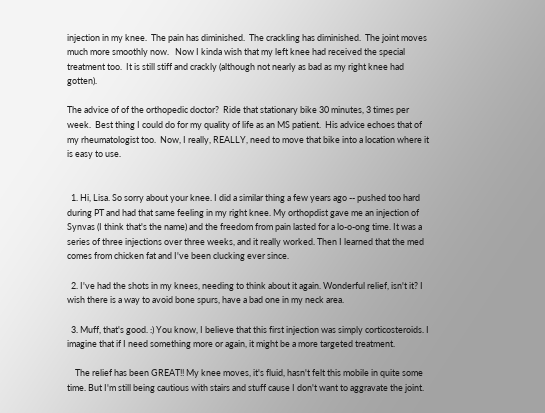injection in my knee.  The pain has diminished.  The crackling has diminished.  The joint moves much more smoothly now.   Now I kinda wish that my left knee had received the special treatment too.  It is still stiff and crackly (although not nearly as bad as my right knee had gotten).

The advice of of the orthopedic doctor?  Ride that stationary bike 30 minutes, 3 times per week.  Best thing I could do for my quality of life as an MS patient.  His advice echoes that of my rheumatologist too.  Now, I really, REALLY, need to move that bike into a location where it is easy to use.


  1. Hi, Lisa. So sorry about your knee. I did a similar thing a few years ago -- pushed too hard during PT and had that same feeling in my right knee. My orthopdist gave me an injection of Synvas (I think that's the name) and the freedom from pain lasted for a lo-o-ong time. It was a series of three injections over three weeks, and it really worked. Then I learned that the med comes from chicken fat and I've been clucking ever since.

  2. I've had the shots in my knees, needing to think about it again. Wonderful relief, isn't it? I wish there is a way to avoid bone spurs, have a bad one in my neck area.

  3. Muff, that's good. :) You know, I believe that this first injection was simply corticosteroids. I imagine that if I need something more or again, it might be a more targeted treatment.

    The relief has been GREAT!! My knee moves, it's fluid, hasn't felt this mobile in quite some time. But I'm still being cautious with stairs and stuff cause I don't want to aggravate the joint.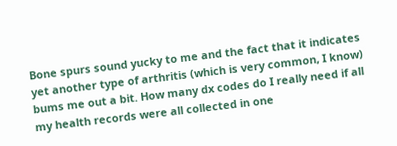Bone spurs sound yucky to me and the fact that it indicates yet another type of arthritis (which is very common, I know) bums me out a bit. How many dx codes do I really need if all my health records were all collected in one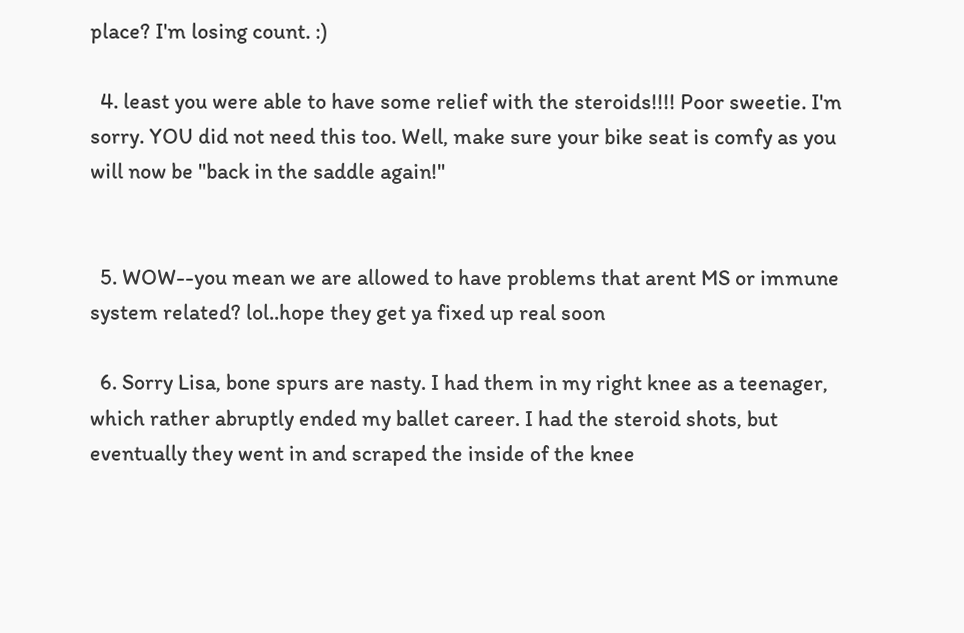place? I'm losing count. :)

  4. least you were able to have some relief with the steroids!!!! Poor sweetie. I'm sorry. YOU did not need this too. Well, make sure your bike seat is comfy as you will now be "back in the saddle again!"


  5. WOW--you mean we are allowed to have problems that arent MS or immune system related? lol..hope they get ya fixed up real soon

  6. Sorry Lisa, bone spurs are nasty. I had them in my right knee as a teenager, which rather abruptly ended my ballet career. I had the steroid shots, but eventually they went in and scraped the inside of the knee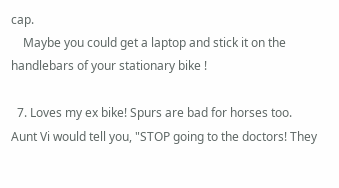cap.
    Maybe you could get a laptop and stick it on the handlebars of your stationary bike !

  7. Loves my ex bike! Spurs are bad for horses too. Aunt Vi would tell you, "STOP going to the doctors! They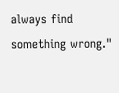always find something wrong."